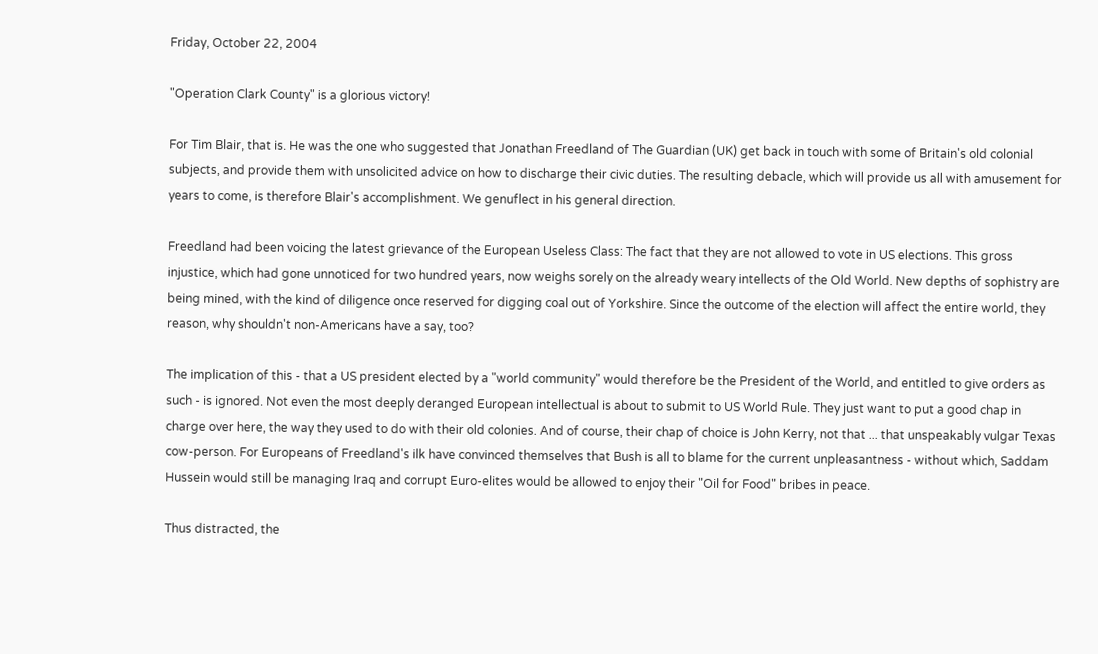Friday, October 22, 2004

"Operation Clark County" is a glorious victory!

For Tim Blair, that is. He was the one who suggested that Jonathan Freedland of The Guardian (UK) get back in touch with some of Britain's old colonial subjects, and provide them with unsolicited advice on how to discharge their civic duties. The resulting debacle, which will provide us all with amusement for years to come, is therefore Blair's accomplishment. We genuflect in his general direction.

Freedland had been voicing the latest grievance of the European Useless Class: The fact that they are not allowed to vote in US elections. This gross injustice, which had gone unnoticed for two hundred years, now weighs sorely on the already weary intellects of the Old World. New depths of sophistry are being mined, with the kind of diligence once reserved for digging coal out of Yorkshire. Since the outcome of the election will affect the entire world, they reason, why shouldn't non-Americans have a say, too?

The implication of this - that a US president elected by a "world community" would therefore be the President of the World, and entitled to give orders as such - is ignored. Not even the most deeply deranged European intellectual is about to submit to US World Rule. They just want to put a good chap in charge over here, the way they used to do with their old colonies. And of course, their chap of choice is John Kerry, not that ... that unspeakably vulgar Texas cow-person. For Europeans of Freedland's ilk have convinced themselves that Bush is all to blame for the current unpleasantness - without which, Saddam Hussein would still be managing Iraq and corrupt Euro-elites would be allowed to enjoy their "Oil for Food" bribes in peace.

Thus distracted, the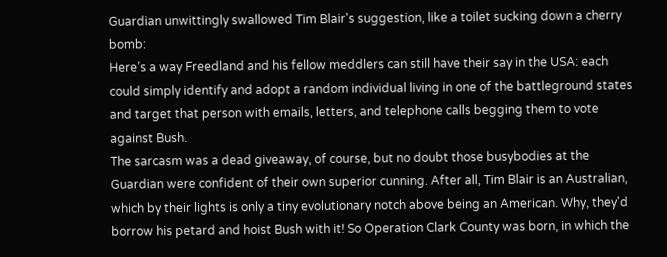Guardian unwittingly swallowed Tim Blair's suggestion, like a toilet sucking down a cherry bomb:
Here’s a way Freedland and his fellow meddlers can still have their say in the USA: each could simply identify and adopt a random individual living in one of the battleground states and target that person with emails, letters, and telephone calls begging them to vote against Bush.
The sarcasm was a dead giveaway, of course, but no doubt those busybodies at the Guardian were confident of their own superior cunning. After all, Tim Blair is an Australian, which by their lights is only a tiny evolutionary notch above being an American. Why, they'd borrow his petard and hoist Bush with it! So Operation Clark County was born, in which the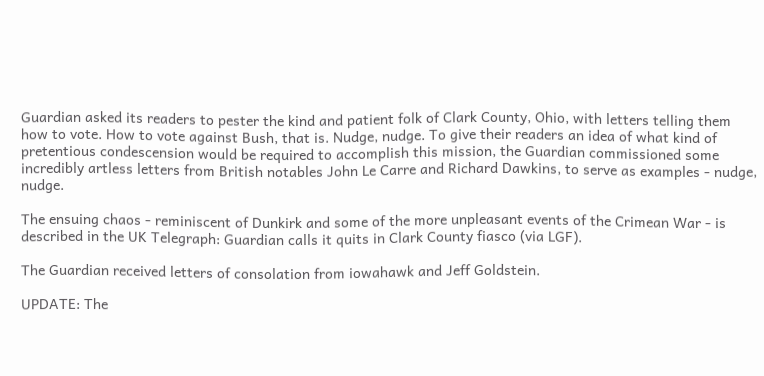Guardian asked its readers to pester the kind and patient folk of Clark County, Ohio, with letters telling them how to vote. How to vote against Bush, that is. Nudge, nudge. To give their readers an idea of what kind of pretentious condescension would be required to accomplish this mission, the Guardian commissioned some incredibly artless letters from British notables John Le Carre and Richard Dawkins, to serve as examples - nudge, nudge.

The ensuing chaos - reminiscent of Dunkirk and some of the more unpleasant events of the Crimean War - is described in the UK Telegraph: Guardian calls it quits in Clark County fiasco (via LGF).

The Guardian received letters of consolation from iowahawk and Jeff Goldstein.

UPDATE: The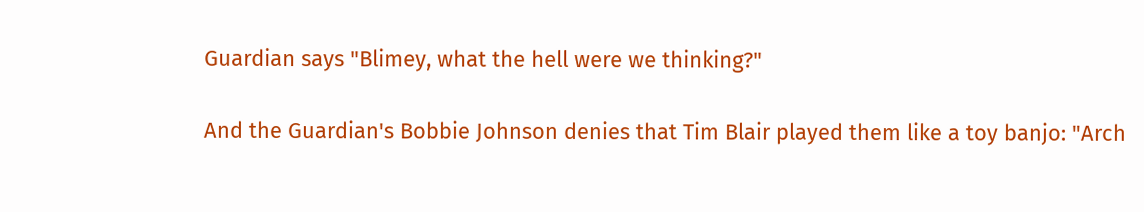Guardian says "Blimey, what the hell were we thinking?"

And the Guardian's Bobbie Johnson denies that Tim Blair played them like a toy banjo: "Arch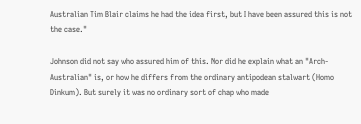Australian Tim Blair claims he had the idea first, but I have been assured this is not the case."

Johnson did not say who assured him of this. Nor did he explain what an "Arch-Australian" is, or how he differs from the ordinary antipodean stalwart (Homo Dinkum). But surely it was no ordinary sort of chap who made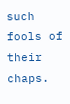such fools of their chaps.